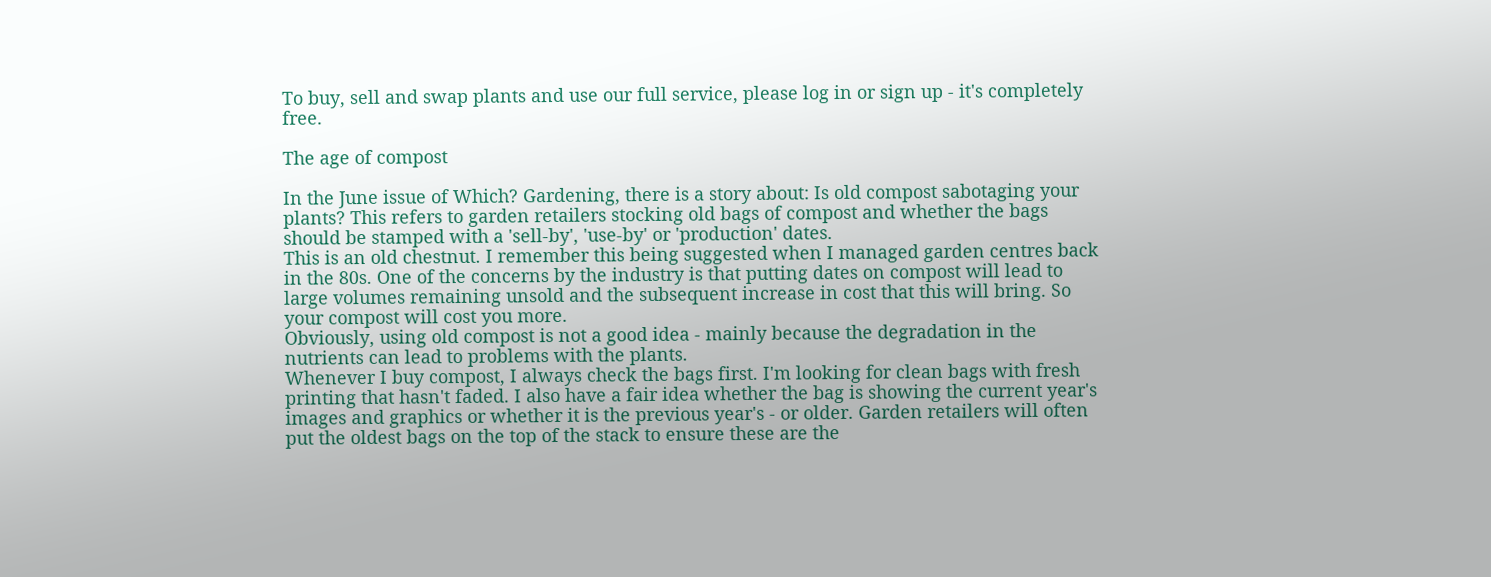To buy, sell and swap plants and use our full service, please log in or sign up - it's completely free.

The age of compost

In the June issue of Which? Gardening, there is a story about: Is old compost sabotaging your plants? This refers to garden retailers stocking old bags of compost and whether the bags should be stamped with a 'sell-by', 'use-by' or 'production' dates.
This is an old chestnut. I remember this being suggested when I managed garden centres back in the 80s. One of the concerns by the industry is that putting dates on compost will lead to large volumes remaining unsold and the subsequent increase in cost that this will bring. So your compost will cost you more.
Obviously, using old compost is not a good idea - mainly because the degradation in the nutrients can lead to problems with the plants.
Whenever I buy compost, I always check the bags first. I'm looking for clean bags with fresh printing that hasn't faded. I also have a fair idea whether the bag is showing the current year's images and graphics or whether it is the previous year's - or older. Garden retailers will often put the oldest bags on the top of the stack to ensure these are the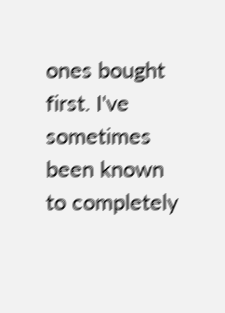ones bought first. I've sometimes been known to completely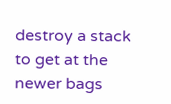destroy a stack to get at the newer bags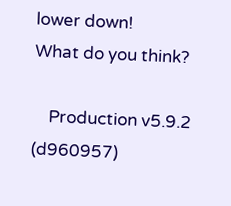lower down!
What do you think?

    Production v5.9.2 (d960957)